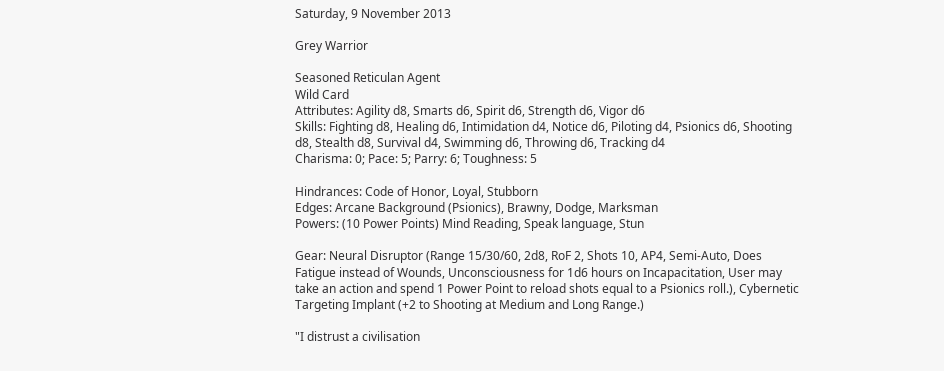Saturday, 9 November 2013

Grey Warrior

Seasoned Reticulan Agent
Wild Card
Attributes: Agility d8, Smarts d6, Spirit d6, Strength d6, Vigor d6
Skills: Fighting d8, Healing d6, Intimidation d4, Notice d6, Piloting d4, Psionics d6, Shooting d8, Stealth d8, Survival d4, Swimming d6, Throwing d6, Tracking d4
Charisma: 0; Pace: 5; Parry: 6; Toughness: 5

Hindrances: Code of Honor, Loyal, Stubborn
Edges: Arcane Background (Psionics), Brawny, Dodge, Marksman
Powers: (10 Power Points) Mind Reading, Speak language, Stun

Gear: Neural Disruptor (Range 15/30/60, 2d8, RoF 2, Shots 10, AP4, Semi-Auto, Does Fatigue instead of Wounds, Unconsciousness for 1d6 hours on Incapacitation, User may take an action and spend 1 Power Point to reload shots equal to a Psionics roll.), Cybernetic Targeting Implant (+2 to Shooting at Medium and Long Range.)

"I distrust a civilisation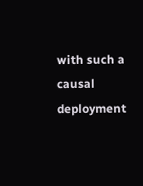with such a causal deployment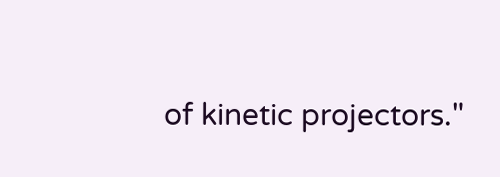of kinetic projectors."